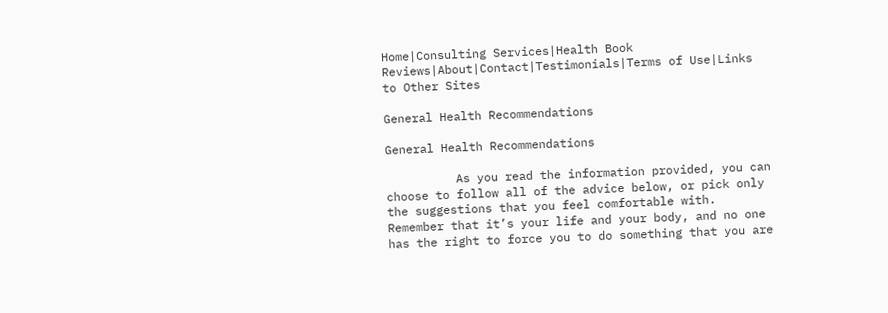Home|Consulting Services|Health Book Reviews|About|Contact|Testimonials|Terms of Use|Links to Other Sites

General Health Recommendations

General Health Recommendations

          As you read the information provided, you can choose to follow all of the advice below, or pick only the suggestions that you feel comfortable with. Remember that it’s your life and your body, and no one has the right to force you to do something that you are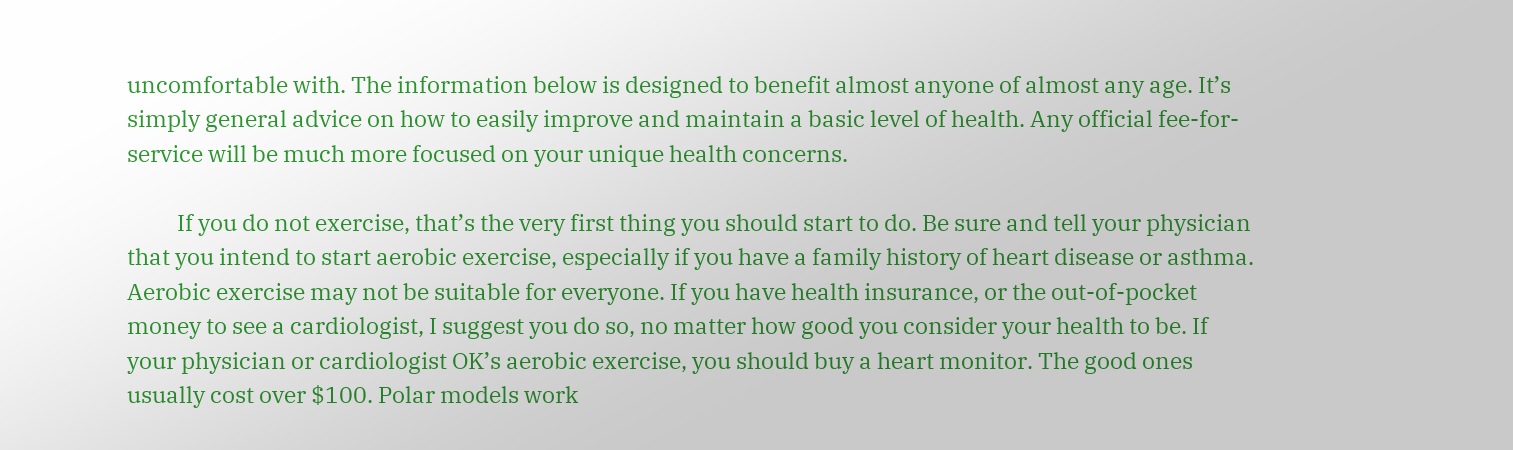uncomfortable with. The information below is designed to benefit almost anyone of almost any age. It’s simply general advice on how to easily improve and maintain a basic level of health. Any official fee-for-service will be much more focused on your unique health concerns.

          If you do not exercise, that’s the very first thing you should start to do. Be sure and tell your physician that you intend to start aerobic exercise, especially if you have a family history of heart disease or asthma. Aerobic exercise may not be suitable for everyone. If you have health insurance, or the out-of-pocket money to see a cardiologist, I suggest you do so, no matter how good you consider your health to be. If your physician or cardiologist OK’s aerobic exercise, you should buy a heart monitor. The good ones usually cost over $100. Polar models work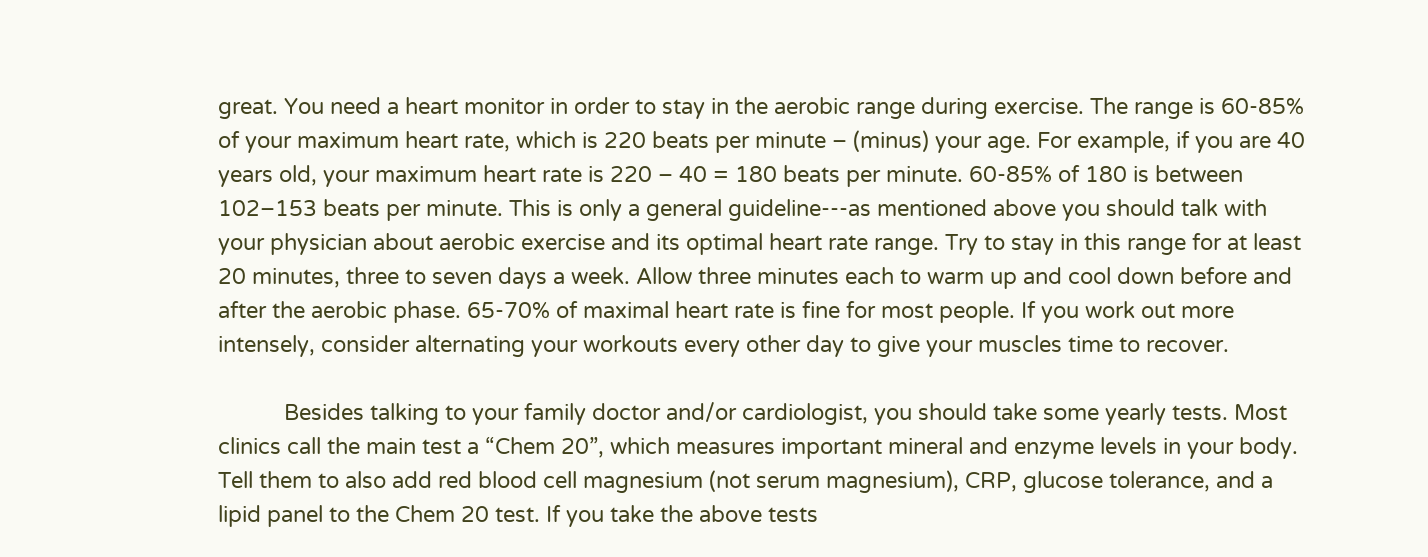great. You need a heart monitor in order to stay in the aerobic range during exercise. The range is 60-85% of your maximum heart rate, which is 220 beats per minute – (minus) your age. For example, if you are 40 years old, your maximum heart rate is 220 – 40 = 180 beats per minute. 60-85% of 180 is between 102–153 beats per minute. This is only a general guideline---as mentioned above you should talk with your physician about aerobic exercise and its optimal heart rate range. Try to stay in this range for at least 20 minutes, three to seven days a week. Allow three minutes each to warm up and cool down before and after the aerobic phase. 65-70% of maximal heart rate is fine for most people. If you work out more intensely, consider alternating your workouts every other day to give your muscles time to recover.

           Besides talking to your family doctor and/or cardiologist, you should take some yearly tests. Most clinics call the main test a “Chem 20”, which measures important mineral and enzyme levels in your body. Tell them to also add red blood cell magnesium (not serum magnesium), CRP, glucose tolerance, and a lipid panel to the Chem 20 test. If you take the above tests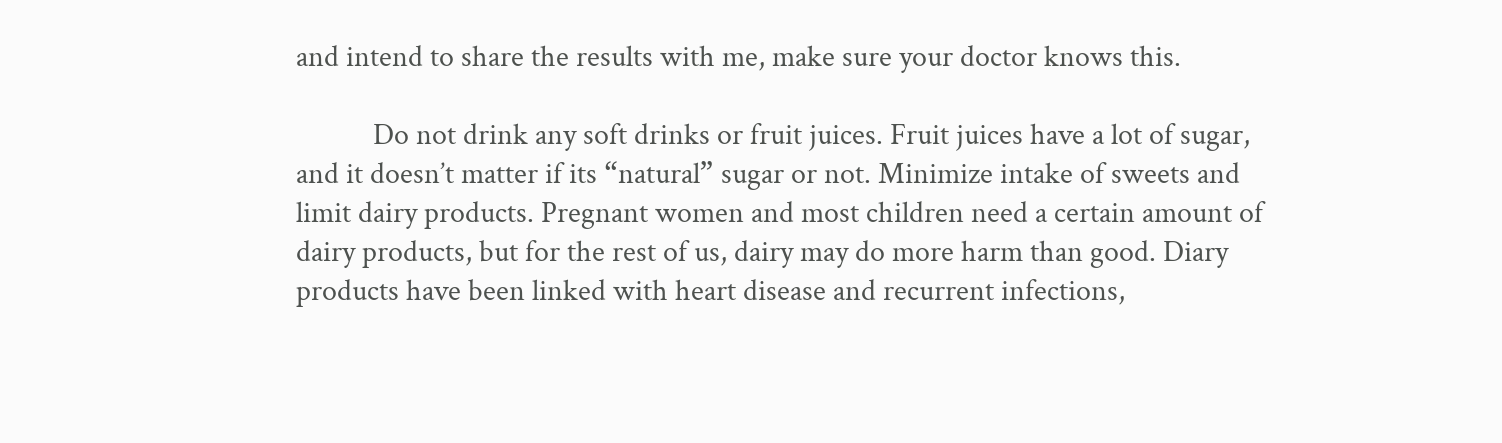and intend to share the results with me, make sure your doctor knows this.

           Do not drink any soft drinks or fruit juices. Fruit juices have a lot of sugar, and it doesn’t matter if its “natural” sugar or not. Minimize intake of sweets and limit dairy products. Pregnant women and most children need a certain amount of dairy products, but for the rest of us, dairy may do more harm than good. Diary products have been linked with heart disease and recurrent infections,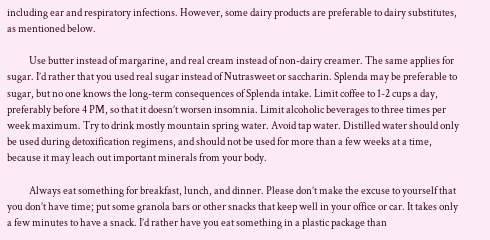including ear and respiratory infections. However, some dairy products are preferable to dairy substitutes, as mentioned below.

           Use butter instead of margarine, and real cream instead of non-dairy creamer. The same applies for sugar. I’d rather that you used real sugar instead of Nutrasweet or saccharin. Splenda may be preferable to sugar, but no one knows the long-term consequences of Splenda intake. Limit coffee to 1-2 cups a day, preferably before 4 PM, so that it doesn’t worsen insomnia. Limit alcoholic beverages to three times per week maximum. Try to drink mostly mountain spring water. Avoid tap water. Distilled water should only be used during detoxification regimens, and should not be used for more than a few weeks at a time, because it may leach out important minerals from your body.

           Always eat something for breakfast, lunch, and dinner. Please don’t make the excuse to yourself that you don’t have time; put some granola bars or other snacks that keep well in your office or car. It takes only a few minutes to have a snack. I’d rather have you eat something in a plastic package than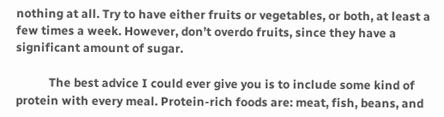nothing at all. Try to have either fruits or vegetables, or both, at least a few times a week. However, don’t overdo fruits, since they have a significant amount of sugar.

           The best advice I could ever give you is to include some kind of protein with every meal. Protein-rich foods are: meat, fish, beans, and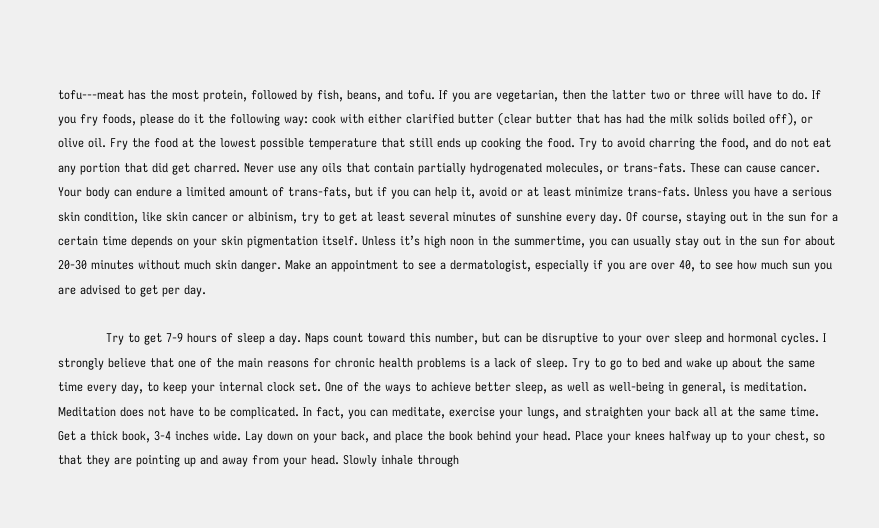tofu---meat has the most protein, followed by fish, beans, and tofu. If you are vegetarian, then the latter two or three will have to do. If you fry foods, please do it the following way: cook with either clarified butter (clear butter that has had the milk solids boiled off), or olive oil. Fry the food at the lowest possible temperature that still ends up cooking the food. Try to avoid charring the food, and do not eat any portion that did get charred. Never use any oils that contain partially hydrogenated molecules, or trans-fats. These can cause cancer. Your body can endure a limited amount of trans-fats, but if you can help it, avoid or at least minimize trans-fats. Unless you have a serious skin condition, like skin cancer or albinism, try to get at least several minutes of sunshine every day. Of course, staying out in the sun for a certain time depends on your skin pigmentation itself. Unless it’s high noon in the summertime, you can usually stay out in the sun for about 20-30 minutes without much skin danger. Make an appointment to see a dermatologist, especially if you are over 40, to see how much sun you are advised to get per day.

            Try to get 7-9 hours of sleep a day. Naps count toward this number, but can be disruptive to your over sleep and hormonal cycles. I strongly believe that one of the main reasons for chronic health problems is a lack of sleep. Try to go to bed and wake up about the same time every day, to keep your internal clock set. One of the ways to achieve better sleep, as well as well-being in general, is meditation. Meditation does not have to be complicated. In fact, you can meditate, exercise your lungs, and straighten your back all at the same time. Get a thick book, 3-4 inches wide. Lay down on your back, and place the book behind your head. Place your knees halfway up to your chest, so that they are pointing up and away from your head. Slowly inhale through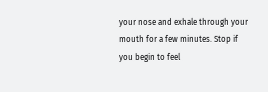your nose and exhale through your mouth for a few minutes. Stop if you begin to feel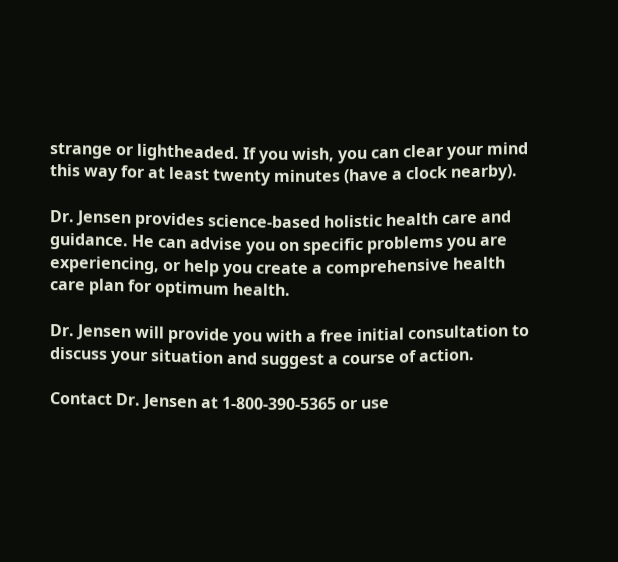strange or lightheaded. If you wish, you can clear your mind this way for at least twenty minutes (have a clock nearby).

Dr. Jensen provides science-based holistic health care and guidance. He can advise you on specific problems you are experiencing, or help you create a comprehensive health care plan for optimum health.

Dr. Jensen will provide you with a free initial consultation to discuss your situation and suggest a course of action.

Contact Dr. Jensen at 1-800-390-5365 or use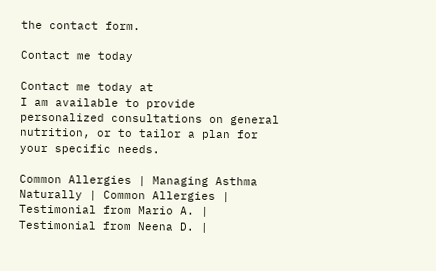the contact form.

Contact me today

Contact me today at
I am available to provide personalized consultations on general nutrition, or to tailor a plan for your specific needs.

Common Allergies | Managing Asthma Naturally | Common Allergies | Testimonial from Mario A. | Testimonial from Neena D. |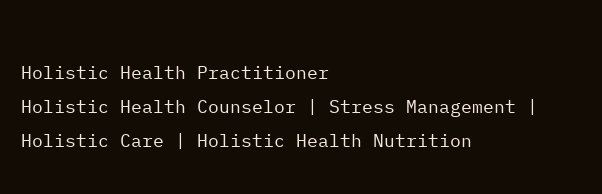Holistic Health Practitioner
Holistic Health Counselor | Stress Management | Holistic Care | Holistic Health Nutrition